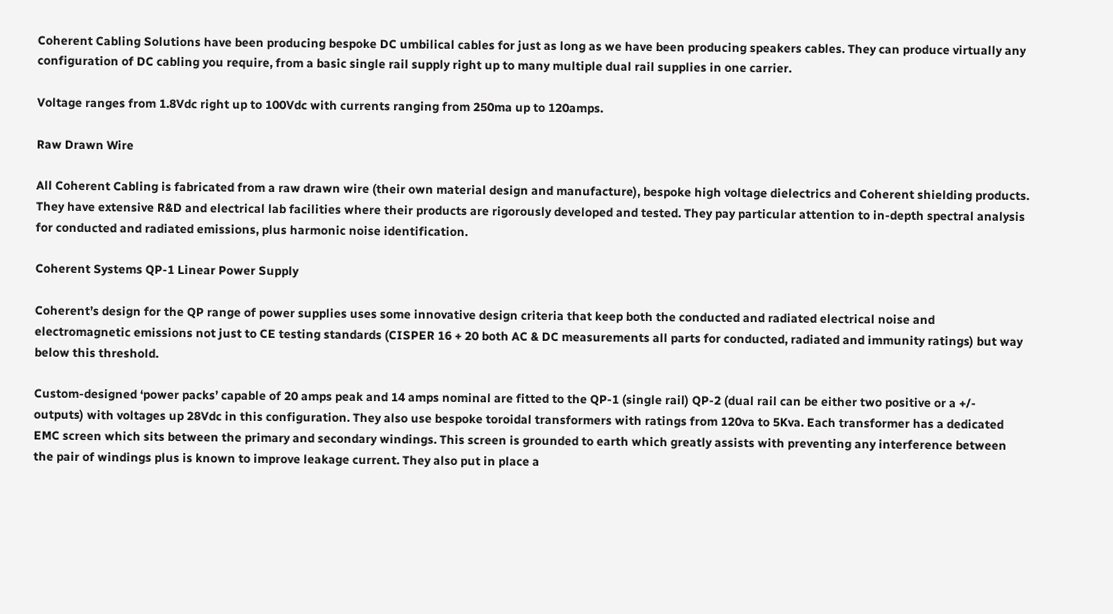Coherent Cabling Solutions have been producing bespoke DC umbilical cables for just as long as we have been producing speakers cables. They can produce virtually any configuration of DC cabling you require, from a basic single rail supply right up to many multiple dual rail supplies in one carrier.

Voltage ranges from 1.8Vdc right up to 100Vdc with currents ranging from 250ma up to 120amps.

Raw Drawn Wire

All Coherent Cabling is fabricated from a raw drawn wire (their own material design and manufacture), bespoke high voltage dielectrics and Coherent shielding products. They have extensive R&D and electrical lab facilities where their products are rigorously developed and tested. They pay particular attention to in-depth spectral analysis for conducted and radiated emissions, plus harmonic noise identification.

Coherent Systems QP-1 Linear Power Supply

Coherent’s design for the QP range of power supplies uses some innovative design criteria that keep both the conducted and radiated electrical noise and electromagnetic emissions not just to CE testing standards (CISPER 16 + 20 both AC & DC measurements all parts for conducted, radiated and immunity ratings) but way below this threshold.

Custom-designed ‘power packs’ capable of 20 amps peak and 14 amps nominal are fitted to the QP-1 (single rail) QP-2 (dual rail can be either two positive or a +/- outputs) with voltages up 28Vdc in this configuration. They also use bespoke toroidal transformers with ratings from 120va to 5Kva. Each transformer has a dedicated EMC screen which sits between the primary and secondary windings. This screen is grounded to earth which greatly assists with preventing any interference between the pair of windings plus is known to improve leakage current. They also put in place a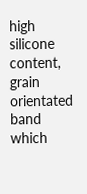high silicone content, grain orientated band which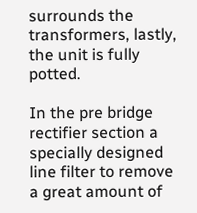surrounds the transformers, lastly, the unit is fully potted.

In the pre bridge rectifier section a specially designed line filter to remove a great amount of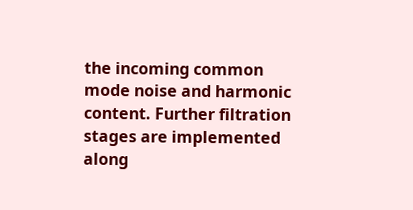the incoming common mode noise and harmonic content. Further filtration stages are implemented along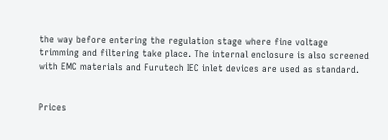the way before entering the regulation stage where fine voltage trimming and filtering take place. The internal enclosure is also screened with EMC materials and Furutech IEC inlet devices are used as standard.


Prices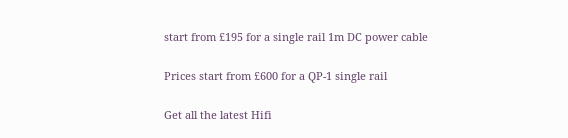start from £195 for a single rail 1m DC power cable

Prices start from £600 for a QP-1 single rail

Get all the latest Hifi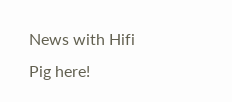News with Hifi Pig here!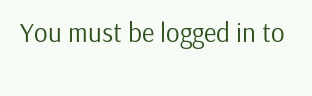You must be logged in to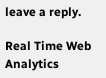leave a reply.

Real Time Web Analytics